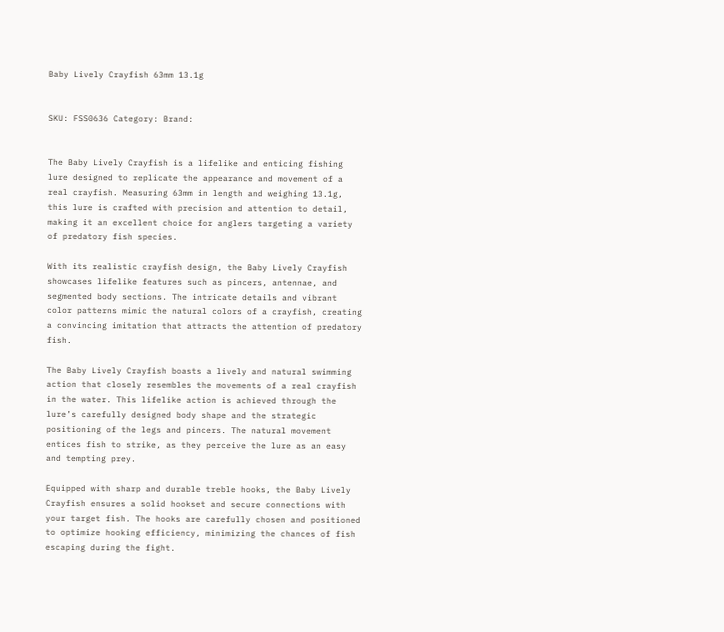Baby Lively Crayfish 63mm 13.1g


SKU: FSS0636 Category: Brand:


The Baby Lively Crayfish is a lifelike and enticing fishing lure designed to replicate the appearance and movement of a real crayfish. Measuring 63mm in length and weighing 13.1g, this lure is crafted with precision and attention to detail, making it an excellent choice for anglers targeting a variety of predatory fish species.

With its realistic crayfish design, the Baby Lively Crayfish showcases lifelike features such as pincers, antennae, and segmented body sections. The intricate details and vibrant color patterns mimic the natural colors of a crayfish, creating a convincing imitation that attracts the attention of predatory fish.

The Baby Lively Crayfish boasts a lively and natural swimming action that closely resembles the movements of a real crayfish in the water. This lifelike action is achieved through the lure’s carefully designed body shape and the strategic positioning of the legs and pincers. The natural movement entices fish to strike, as they perceive the lure as an easy and tempting prey.

Equipped with sharp and durable treble hooks, the Baby Lively Crayfish ensures a solid hookset and secure connections with your target fish. The hooks are carefully chosen and positioned to optimize hooking efficiency, minimizing the chances of fish escaping during the fight.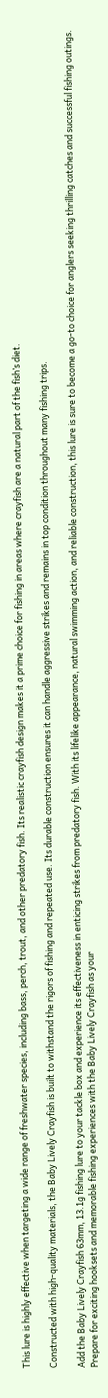This lure is highly effective when targeting a wide range of freshwater species, including bass, perch, trout, and other predatory fish. Its realistic crayfish design makes it a prime choice for fishing in areas where crayfish are a natural part of the fish’s diet.

Constructed with high-quality materials, the Baby Lively Crayfish is built to withstand the rigors of fishing and repeated use. Its durable construction ensures it can handle aggressive strikes and remains in top condition throughout many fishing trips.

Add the Baby Lively Crayfish 63mm, 13.1g fishing lure to your tackle box and experience its effectiveness in enticing strikes from predatory fish. With its lifelike appearance, natural swimming action, and reliable construction, this lure is sure to become a go-to choice for anglers seeking thrilling catches and successful fishing outings. Prepare for exciting hooksets and memorable fishing experiences with the Baby Lively Crayfish as your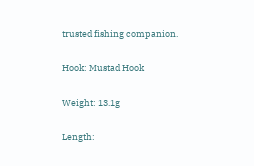trusted fishing companion.

Hook: Mustad Hook

Weight: 13.1g

Length: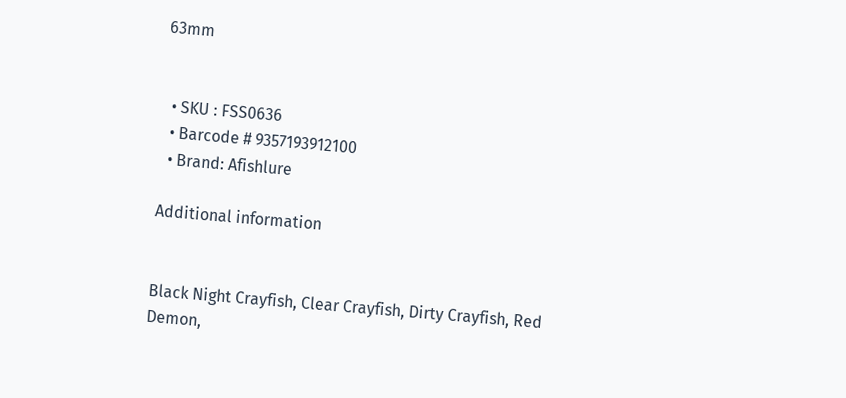63mm


  • SKU : FSS0636
  • Barcode # 9357193912100
  • Brand: Afishlure

Additional information


Black Night Crayfish, Clear Crayfish, Dirty Crayfish, Red Demon,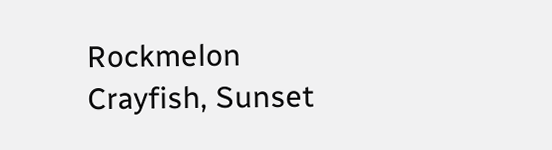Rockmelon Crayfish, Sunset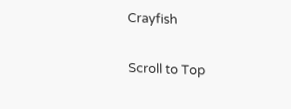Crayfish

Scroll to Top